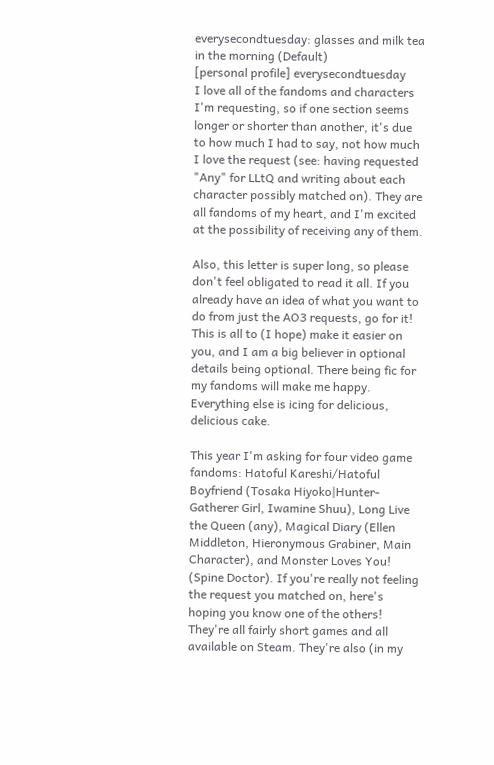everysecondtuesday: glasses and milk tea in the morning (Default)
[personal profile] everysecondtuesday
I love all of the fandoms and characters I'm requesting, so if one section seems longer or shorter than another, it's due to how much I had to say, not how much I love the request (see: having requested "Any" for LLtQ and writing about each character possibly matched on). They are all fandoms of my heart, and I'm excited at the possibility of receiving any of them.

Also, this letter is super long, so please don't feel obligated to read it all. If you already have an idea of what you want to do from just the AO3 requests, go for it! This is all to (I hope) make it easier on you, and I am a big believer in optional details being optional. There being fic for my fandoms will make me happy. Everything else is icing for delicious, delicious cake.

This year I'm asking for four video game fandoms: Hatoful Kareshi/Hatoful Boyfriend (Tosaka Hiyoko|Hunter-Gatherer Girl, Iwamine Shuu), Long Live the Queen (any), Magical Diary (Ellen Middleton, Hieronymous Grabiner, Main Character), and Monster Loves You! (Spine Doctor). If you're really not feeling the request you matched on, here's hoping you know one of the others! They're all fairly short games and all available on Steam. They're also (in my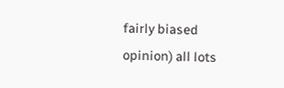fairly biased opinion) all lots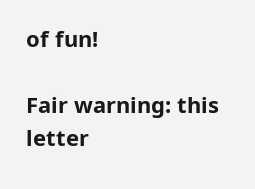of fun!

Fair warning: this letter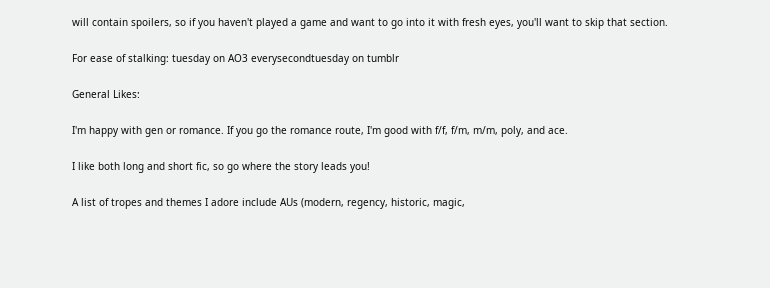will contain spoilers, so if you haven't played a game and want to go into it with fresh eyes, you'll want to skip that section.

For ease of stalking: tuesday on AO3 everysecondtuesday on tumblr

General Likes:

I'm happy with gen or romance. If you go the romance route, I'm good with f/f, f/m, m/m, poly, and ace.

I like both long and short fic, so go where the story leads you!

A list of tropes and themes I adore include AUs (modern, regency, historic, magic,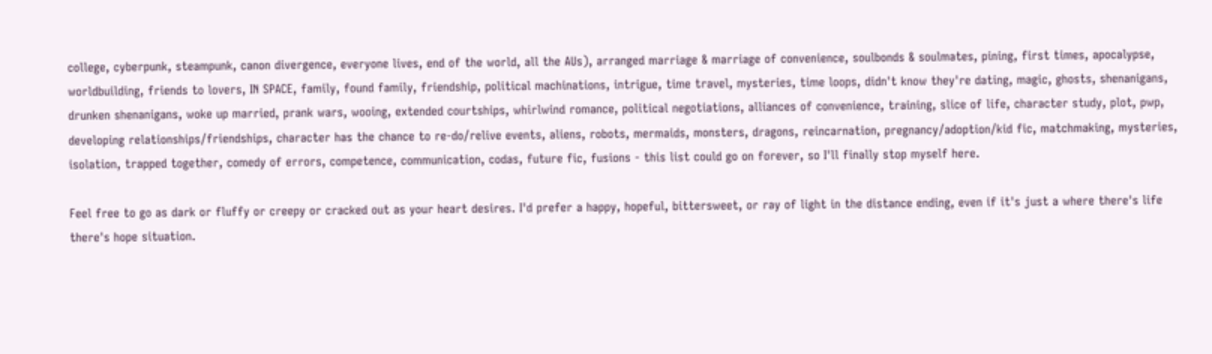college, cyberpunk, steampunk, canon divergence, everyone lives, end of the world, all the AUs), arranged marriage & marriage of convenience, soulbonds & soulmates, pining, first times, apocalypse, worldbuilding, friends to lovers, IN SPACE, family, found family, friendship, political machinations, intrigue, time travel, mysteries, time loops, didn't know they're dating, magic, ghosts, shenanigans, drunken shenanigans, woke up married, prank wars, wooing, extended courtships, whirlwind romance, political negotiations, alliances of convenience, training, slice of life, character study, plot, pwp, developing relationships/friendships, character has the chance to re-do/relive events, aliens, robots, mermaids, monsters, dragons, reincarnation, pregnancy/adoption/kid fic, matchmaking, mysteries, isolation, trapped together, comedy of errors, competence, communication, codas, future fic, fusions - this list could go on forever, so I'll finally stop myself here.

Feel free to go as dark or fluffy or creepy or cracked out as your heart desires. I'd prefer a happy, hopeful, bittersweet, or ray of light in the distance ending, even if it's just a where there's life there's hope situation.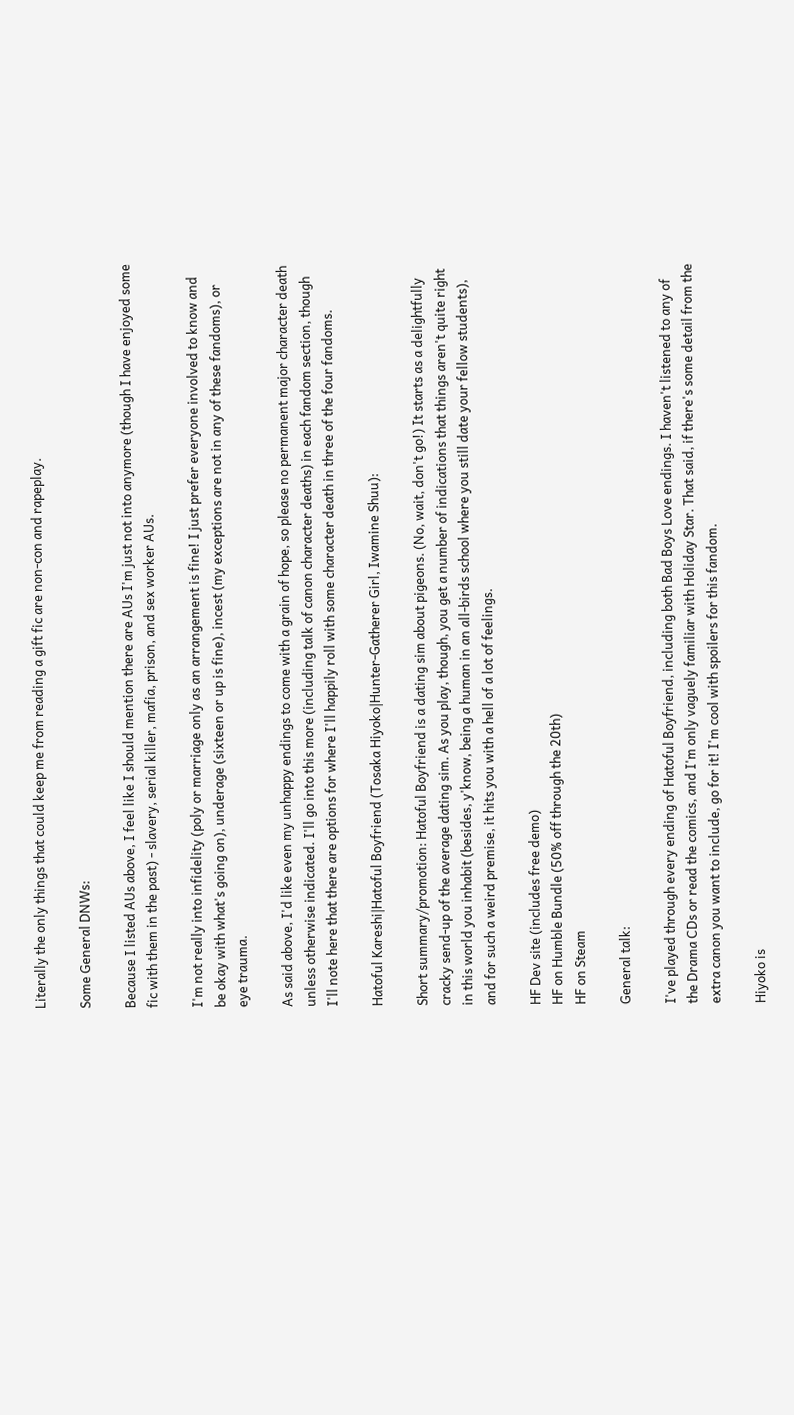Literally the only things that could keep me from reading a gift fic are non-con and rapeplay.

Some General DNWs:

Because I listed AUs above, I feel like I should mention there are AUs I'm just not into anymore (though I have enjoyed some fic with them in the past) - slavery, serial killer, mafia, prison, and sex worker AUs.

I'm not really into infidelity (poly or marriage only as an arrangement is fine! I just prefer everyone involved to know and be okay with what's going on), underage (sixteen or up is fine), incest (my exceptions are not in any of these fandoms), or eye trauma.

As said above, I'd like even my unhappy endings to come with a grain of hope, so please no permanent major character death unless otherwise indicated. I'll go into this more (including talk of canon character deaths) in each fandom section, though I'll note here that there are options for where I'll happily roll with some character death in three of the four fandoms.

Hatoful Kareshi|Hatoful Boyfriend (Tosaka Hiyoko|Hunter-Gatherer Girl, Iwamine Shuu):

Short summary/promotion: Hatoful Boyfriend is a dating sim about pigeons. (No, wait, don't go!) It starts as a delightfully cracky send-up of the average dating sim. As you play, though, you get a number of indications that things aren't quite right in this world you inhabit (besides, y'know, being a human in an all-birds school where you still date your fellow students), and for such a weird premise, it hits you with a hell of a lot of feelings.

HF Dev site (includes free demo)
HF on Humble Bundle (50% off through the 20th)
HF on Steam

General talk:

I've played through every ending of Hatoful Boyfriend, including both Bad Boys Love endings. I haven't listened to any of the Drama CDs or read the comics, and I'm only vaguely familiar with Holiday Star. That said, if there's some detail from the extra canon you want to include, go for it! I'm cool with spoilers for this fandom.

Hiyoko is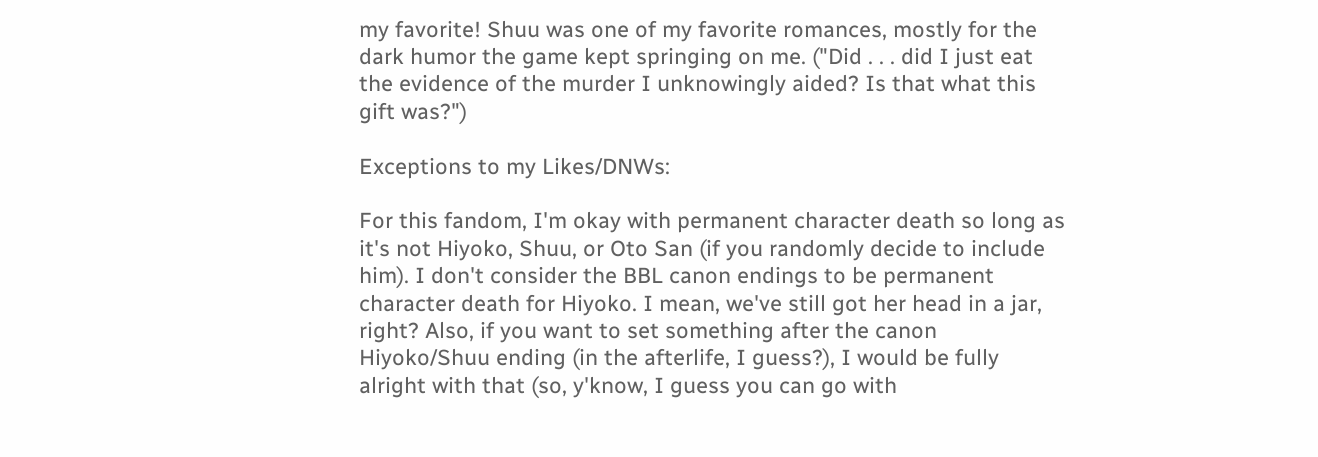my favorite! Shuu was one of my favorite romances, mostly for the dark humor the game kept springing on me. ("Did . . . did I just eat the evidence of the murder I unknowingly aided? Is that what this gift was?")

Exceptions to my Likes/DNWs:

For this fandom, I'm okay with permanent character death so long as it's not Hiyoko, Shuu, or Oto San (if you randomly decide to include him). I don't consider the BBL canon endings to be permanent character death for Hiyoko. I mean, we've still got her head in a jar, right? Also, if you want to set something after the canon Hiyoko/Shuu ending (in the afterlife, I guess?), I would be fully alright with that (so, y'know, I guess you can go with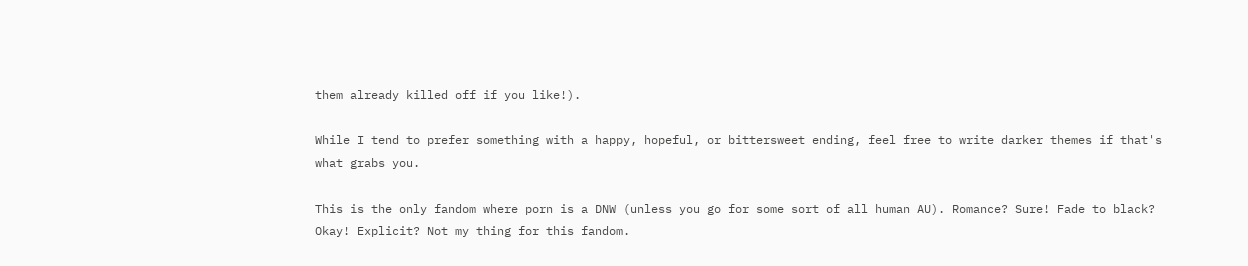them already killed off if you like!).

While I tend to prefer something with a happy, hopeful, or bittersweet ending, feel free to write darker themes if that's what grabs you.

This is the only fandom where porn is a DNW (unless you go for some sort of all human AU). Romance? Sure! Fade to black? Okay! Explicit? Not my thing for this fandom.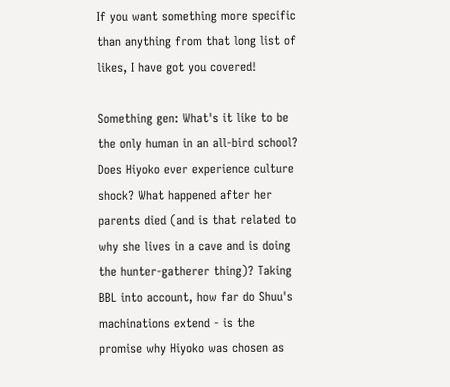If you want something more specific than anything from that long list of likes, I have got you covered!

Something gen: What's it like to be the only human in an all-bird school? Does Hiyoko ever experience culture shock? What happened after her parents died (and is that related to why she lives in a cave and is doing the hunter-gatherer thing)? Taking BBL into account, how far do Shuu's machinations extend - is the promise why Hiyoko was chosen as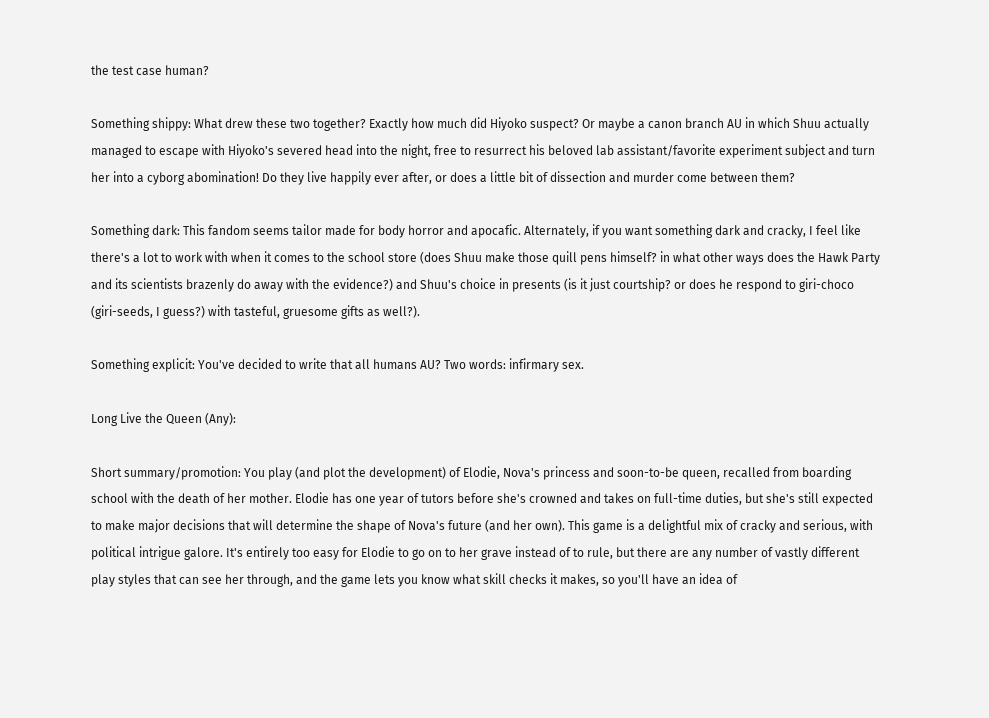the test case human?

Something shippy: What drew these two together? Exactly how much did Hiyoko suspect? Or maybe a canon branch AU in which Shuu actually managed to escape with Hiyoko's severed head into the night, free to resurrect his beloved lab assistant/favorite experiment subject and turn her into a cyborg abomination! Do they live happily ever after, or does a little bit of dissection and murder come between them?

Something dark: This fandom seems tailor made for body horror and apocafic. Alternately, if you want something dark and cracky, I feel like there's a lot to work with when it comes to the school store (does Shuu make those quill pens himself? in what other ways does the Hawk Party and its scientists brazenly do away with the evidence?) and Shuu's choice in presents (is it just courtship? or does he respond to giri-choco (giri-seeds, I guess?) with tasteful, gruesome gifts as well?).

Something explicit: You've decided to write that all humans AU? Two words: infirmary sex.

Long Live the Queen (Any):

Short summary/promotion: You play (and plot the development) of Elodie, Nova's princess and soon-to-be queen, recalled from boarding school with the death of her mother. Elodie has one year of tutors before she's crowned and takes on full-time duties, but she's still expected to make major decisions that will determine the shape of Nova's future (and her own). This game is a delightful mix of cracky and serious, with political intrigue galore. It's entirely too easy for Elodie to go on to her grave instead of to rule, but there are any number of vastly different play styles that can see her through, and the game lets you know what skill checks it makes, so you'll have an idea of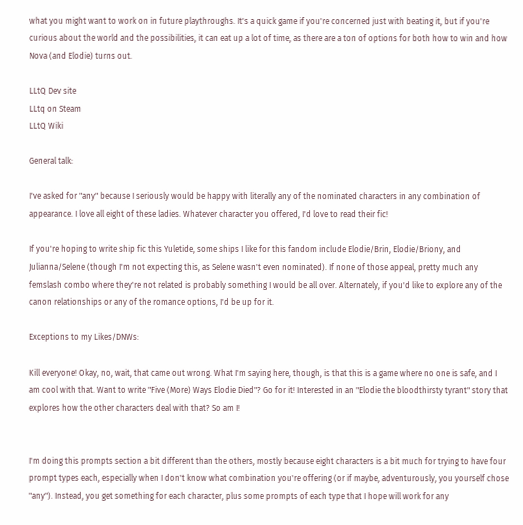what you might want to work on in future playthroughs. It's a quick game if you're concerned just with beating it, but if you're curious about the world and the possibilities, it can eat up a lot of time, as there are a ton of options for both how to win and how Nova (and Elodie) turns out.

LLtQ Dev site
LLtq on Steam
LLtQ Wiki

General talk:

I've asked for "any" because I seriously would be happy with literally any of the nominated characters in any combination of appearance. I love all eight of these ladies. Whatever character you offered, I'd love to read their fic!

If you're hoping to write ship fic this Yuletide, some ships I like for this fandom include Elodie/Brin, Elodie/Briony, and Julianna/Selene (though I'm not expecting this, as Selene wasn't even nominated). If none of those appeal, pretty much any femslash combo where they're not related is probably something I would be all over. Alternately, if you'd like to explore any of the canon relationships or any of the romance options, I'd be up for it.

Exceptions to my Likes/DNWs:

Kill everyone! Okay, no, wait, that came out wrong. What I'm saying here, though, is that this is a game where no one is safe, and I am cool with that. Want to write "Five (More) Ways Elodie Died"? Go for it! Interested in an "Elodie the bloodthirsty tyrant" story that explores how the other characters deal with that? So am I!


I'm doing this prompts section a bit different than the others, mostly because eight characters is a bit much for trying to have four prompt types each, especially when I don't know what combination you're offering (or if maybe, adventurously, you yourself chose "any"). Instead, you get something for each character, plus some prompts of each type that I hope will work for any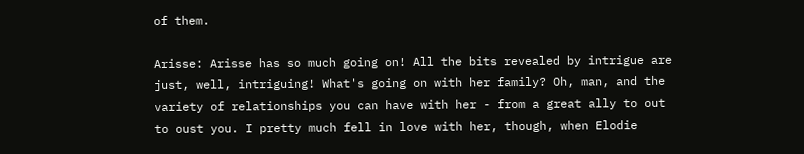of them.

Arisse: Arisse has so much going on! All the bits revealed by intrigue are just, well, intriguing! What's going on with her family? Oh, man, and the variety of relationships you can have with her - from a great ally to out to oust you. I pretty much fell in love with her, though, when Elodie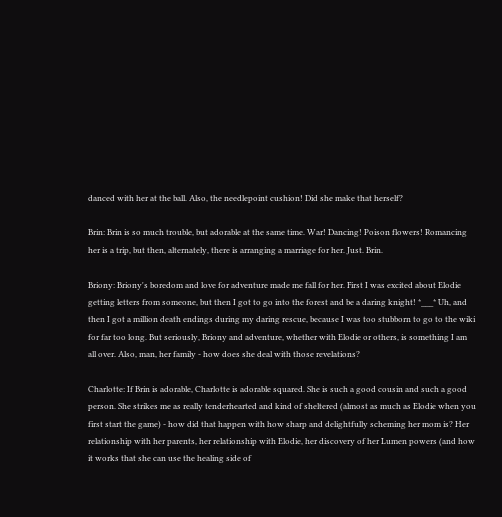danced with her at the ball. Also, the needlepoint cushion! Did she make that herself?

Brin: Brin is so much trouble, but adorable at the same time. War! Dancing! Poison flowers! Romancing her is a trip, but then, alternately, there is arranging a marriage for her. Just. Brin.

Briony: Briony's boredom and love for adventure made me fall for her. First I was excited about Elodie getting letters from someone, but then I got to go into the forest and be a daring knight! *___* Uh, and then I got a million death endings during my daring rescue, because I was too stubborn to go to the wiki for far too long. But seriously, Briony and adventure, whether with Elodie or others, is something I am all over. Also, man, her family - how does she deal with those revelations?

Charlotte: If Brin is adorable, Charlotte is adorable squared. She is such a good cousin and such a good person. She strikes me as really tenderhearted and kind of sheltered (almost as much as Elodie when you first start the game) - how did that happen with how sharp and delightfully scheming her mom is? Her relationship with her parents, her relationship with Elodie, her discovery of her Lumen powers (and how it works that she can use the healing side of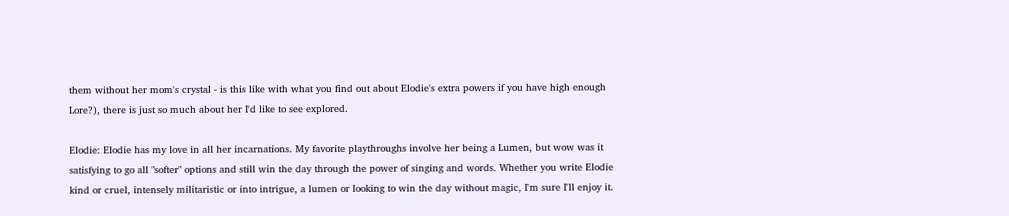them without her mom's crystal - is this like with what you find out about Elodie's extra powers if you have high enough Lore?), there is just so much about her I'd like to see explored.

Elodie: Elodie has my love in all her incarnations. My favorite playthroughs involve her being a Lumen, but wow was it satisfying to go all "softer" options and still win the day through the power of singing and words. Whether you write Elodie kind or cruel, intensely militaristic or into intrigue, a lumen or looking to win the day without magic, I'm sure I'll enjoy it.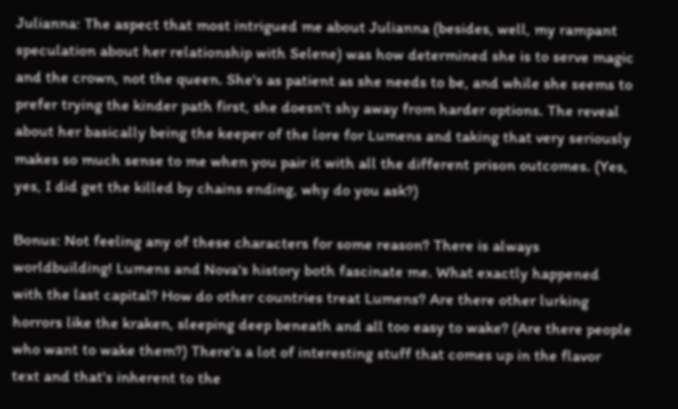Julianna: The aspect that most intrigued me about Julianna (besides, well, my rampant speculation about her relationship with Selene) was how determined she is to serve magic and the crown, not the queen. She's as patient as she needs to be, and while she seems to prefer trying the kinder path first, she doesn't shy away from harder options. The reveal about her basically being the keeper of the lore for Lumens and taking that very seriously makes so much sense to me when you pair it with all the different prison outcomes. (Yes, yes, I did get the killed by chains ending, why do you ask?)

Bonus: Not feeling any of these characters for some reason? There is always worldbuilding! Lumens and Nova's history both fascinate me. What exactly happened with the last capital? How do other countries treat Lumens? Are there other lurking horrors like the kraken, sleeping deep beneath and all too easy to wake? (Are there people who want to wake them?) There's a lot of interesting stuff that comes up in the flavor text and that's inherent to the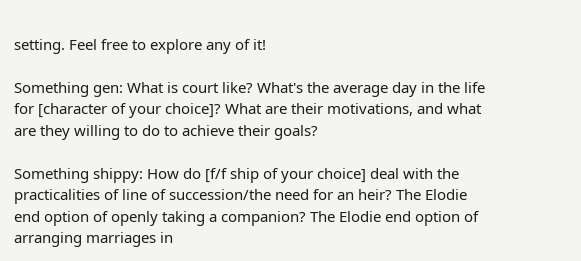setting. Feel free to explore any of it!

Something gen: What is court like? What's the average day in the life for [character of your choice]? What are their motivations, and what are they willing to do to achieve their goals?

Something shippy: How do [f/f ship of your choice] deal with the practicalities of line of succession/the need for an heir? The Elodie end option of openly taking a companion? The Elodie end option of arranging marriages in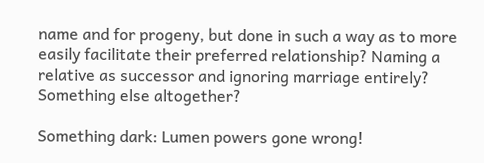name and for progeny, but done in such a way as to more easily facilitate their preferred relationship? Naming a relative as successor and ignoring marriage entirely? Something else altogether?

Something dark: Lumen powers gone wrong!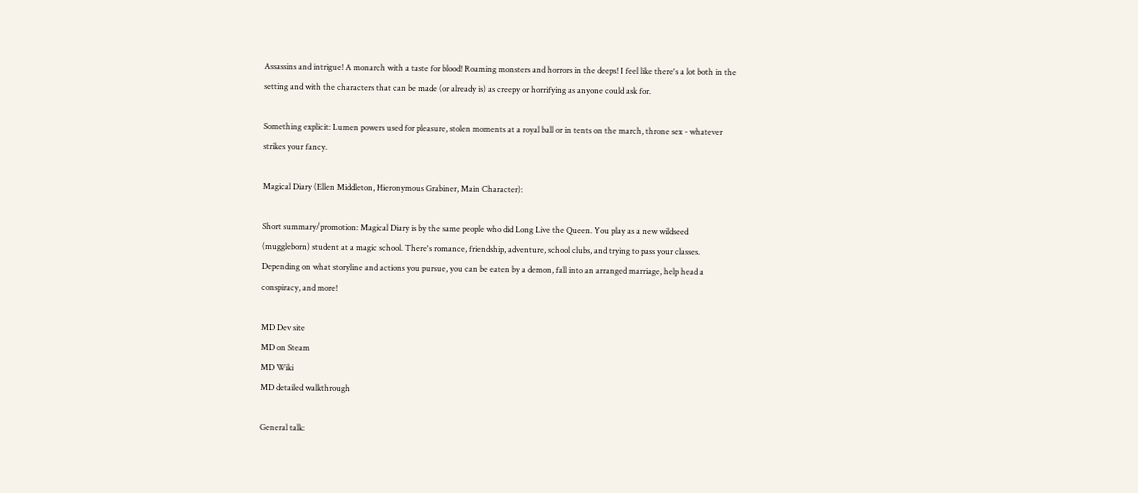Assassins and intrigue! A monarch with a taste for blood! Roaming monsters and horrors in the deeps! I feel like there's a lot both in the setting and with the characters that can be made (or already is) as creepy or horrifying as anyone could ask for.

Something explicit: Lumen powers used for pleasure, stolen moments at a royal ball or in tents on the march, throne sex - whatever strikes your fancy.

Magical Diary (Ellen Middleton, Hieronymous Grabiner, Main Character):

Short summary/promotion: Magical Diary is by the same people who did Long Live the Queen. You play as a new wildseed (muggleborn) student at a magic school. There's romance, friendship, adventure, school clubs, and trying to pass your classes. Depending on what storyline and actions you pursue, you can be eaten by a demon, fall into an arranged marriage, help head a conspiracy, and more!

MD Dev site
MD on Steam
MD Wiki
MD detailed walkthrough

General talk: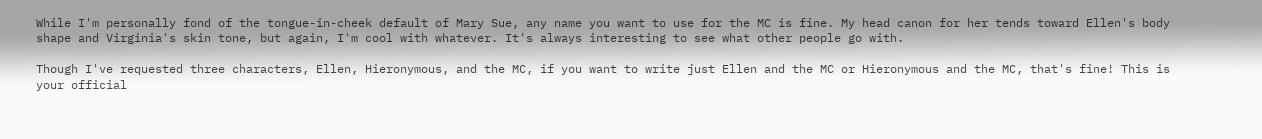While I'm personally fond of the tongue-in-cheek default of Mary Sue, any name you want to use for the MC is fine. My head canon for her tends toward Ellen's body shape and Virginia's skin tone, but again, I'm cool with whatever. It's always interesting to see what other people go with.

Though I've requested three characters, Ellen, Hieronymous, and the MC, if you want to write just Ellen and the MC or Hieronymous and the MC, that's fine! This is your official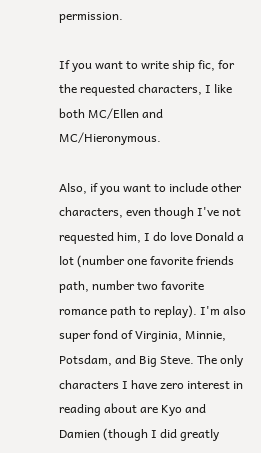permission.

If you want to write ship fic, for the requested characters, I like both MC/Ellen and MC/Hieronymous.

Also, if you want to include other characters, even though I've not requested him, I do love Donald a lot (number one favorite friends path, number two favorite romance path to replay). I'm also super fond of Virginia, Minnie, Potsdam, and Big Steve. The only characters I have zero interest in reading about are Kyo and Damien (though I did greatly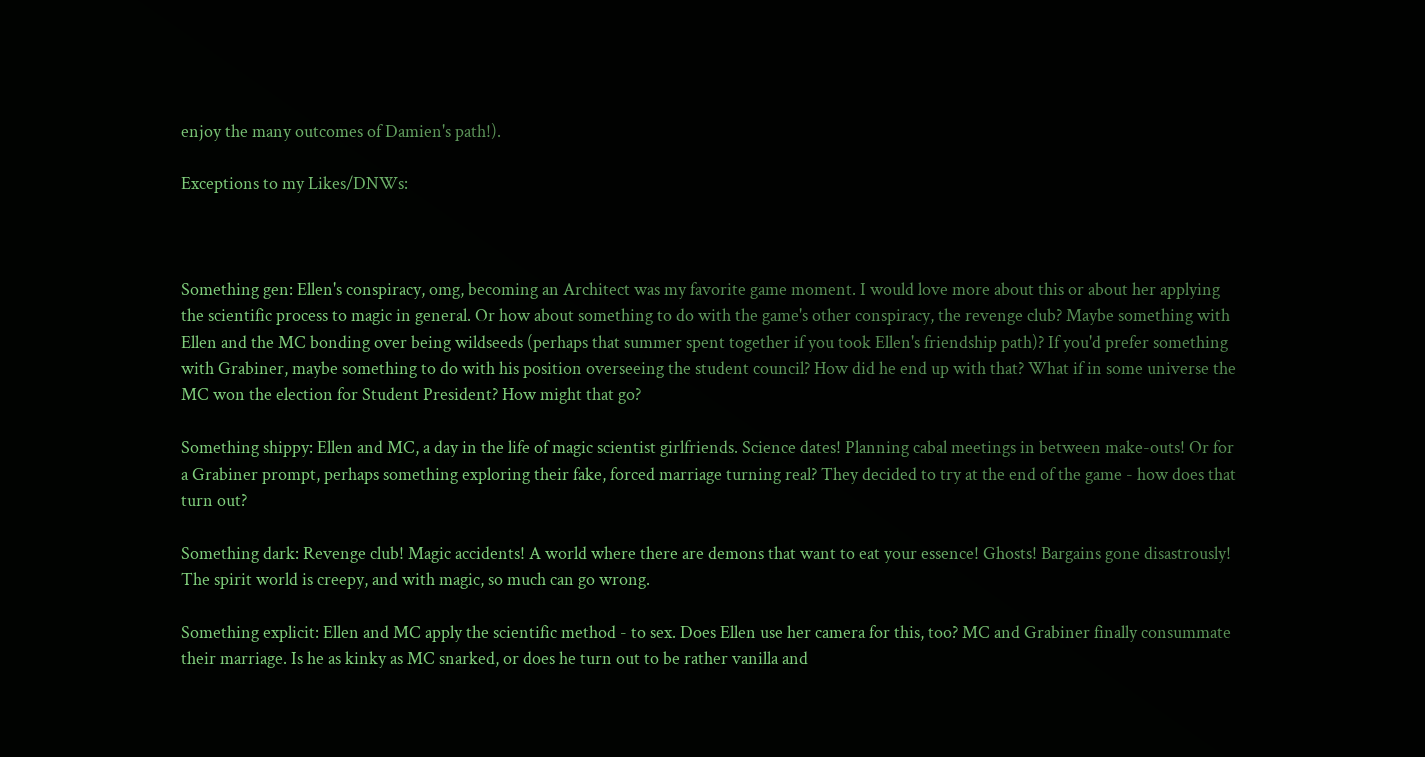enjoy the many outcomes of Damien's path!).

Exceptions to my Likes/DNWs:



Something gen: Ellen's conspiracy, omg, becoming an Architect was my favorite game moment. I would love more about this or about her applying the scientific process to magic in general. Or how about something to do with the game's other conspiracy, the revenge club? Maybe something with Ellen and the MC bonding over being wildseeds (perhaps that summer spent together if you took Ellen's friendship path)? If you'd prefer something with Grabiner, maybe something to do with his position overseeing the student council? How did he end up with that? What if in some universe the MC won the election for Student President? How might that go?

Something shippy: Ellen and MC, a day in the life of magic scientist girlfriends. Science dates! Planning cabal meetings in between make-outs! Or for a Grabiner prompt, perhaps something exploring their fake, forced marriage turning real? They decided to try at the end of the game - how does that turn out?

Something dark: Revenge club! Magic accidents! A world where there are demons that want to eat your essence! Ghosts! Bargains gone disastrously! The spirit world is creepy, and with magic, so much can go wrong.

Something explicit: Ellen and MC apply the scientific method - to sex. Does Ellen use her camera for this, too? MC and Grabiner finally consummate their marriage. Is he as kinky as MC snarked, or does he turn out to be rather vanilla and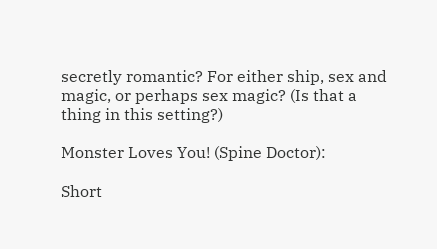secretly romantic? For either ship, sex and magic, or perhaps sex magic? (Is that a thing in this setting?)

Monster Loves You! (Spine Doctor):

Short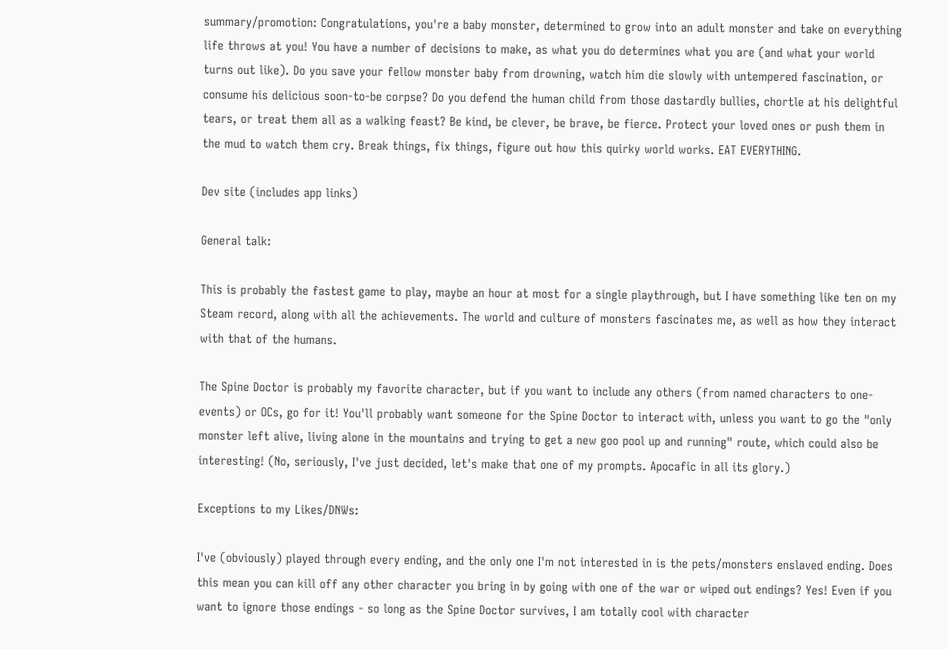summary/promotion: Congratulations, you're a baby monster, determined to grow into an adult monster and take on everything life throws at you! You have a number of decisions to make, as what you do determines what you are (and what your world turns out like). Do you save your fellow monster baby from drowning, watch him die slowly with untempered fascination, or consume his delicious soon-to-be corpse? Do you defend the human child from those dastardly bullies, chortle at his delightful tears, or treat them all as a walking feast? Be kind, be clever, be brave, be fierce. Protect your loved ones or push them in the mud to watch them cry. Break things, fix things, figure out how this quirky world works. EAT EVERYTHING.

Dev site (includes app links)

General talk:

This is probably the fastest game to play, maybe an hour at most for a single playthrough, but I have something like ten on my Steam record, along with all the achievements. The world and culture of monsters fascinates me, as well as how they interact with that of the humans.

The Spine Doctor is probably my favorite character, but if you want to include any others (from named characters to one-events) or OCs, go for it! You'll probably want someone for the Spine Doctor to interact with, unless you want to go the "only monster left alive, living alone in the mountains and trying to get a new goo pool up and running" route, which could also be interesting! (No, seriously, I've just decided, let's make that one of my prompts. Apocafic in all its glory.)

Exceptions to my Likes/DNWs:

I've (obviously) played through every ending, and the only one I'm not interested in is the pets/monsters enslaved ending. Does this mean you can kill off any other character you bring in by going with one of the war or wiped out endings? Yes! Even if you want to ignore those endings - so long as the Spine Doctor survives, I am totally cool with character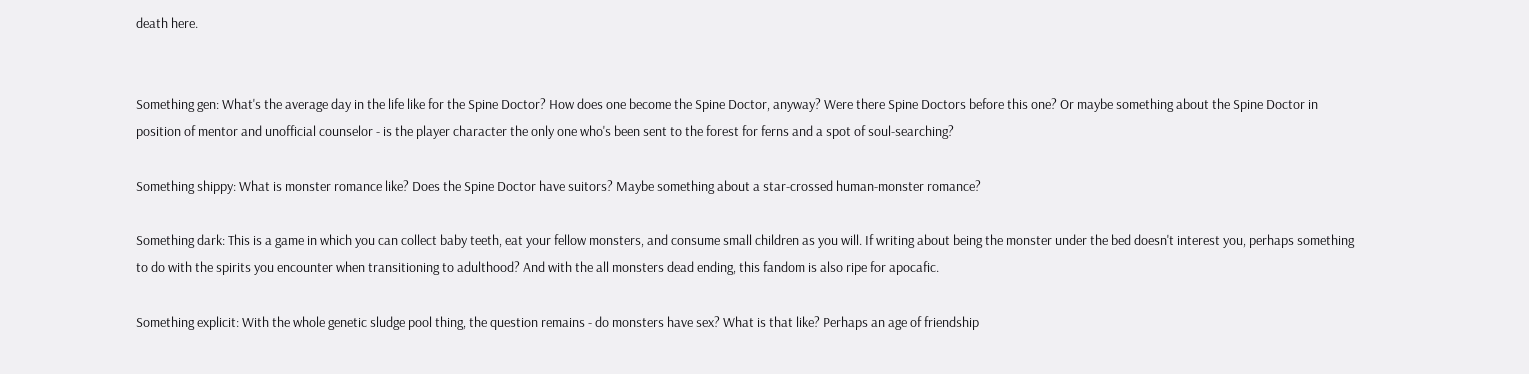death here.


Something gen: What's the average day in the life like for the Spine Doctor? How does one become the Spine Doctor, anyway? Were there Spine Doctors before this one? Or maybe something about the Spine Doctor in position of mentor and unofficial counselor - is the player character the only one who's been sent to the forest for ferns and a spot of soul-searching?

Something shippy: What is monster romance like? Does the Spine Doctor have suitors? Maybe something about a star-crossed human-monster romance?

Something dark: This is a game in which you can collect baby teeth, eat your fellow monsters, and consume small children as you will. If writing about being the monster under the bed doesn't interest you, perhaps something to do with the spirits you encounter when transitioning to adulthood? And with the all monsters dead ending, this fandom is also ripe for apocafic.

Something explicit: With the whole genetic sludge pool thing, the question remains - do monsters have sex? What is that like? Perhaps an age of friendship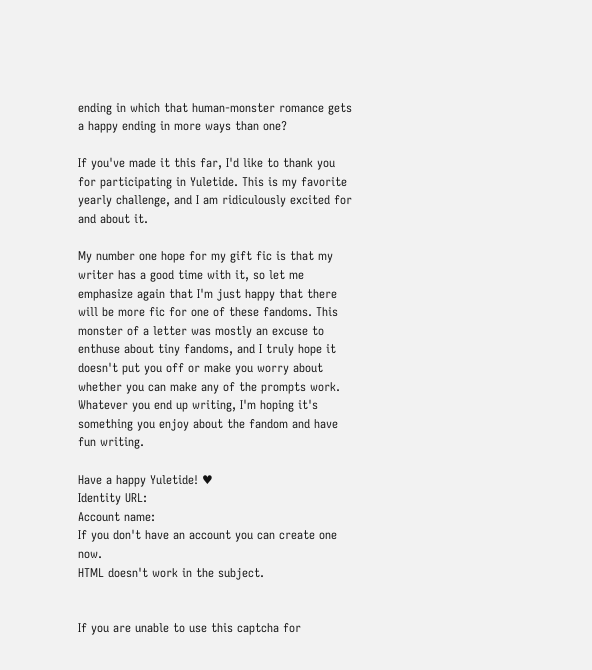ending in which that human-monster romance gets a happy ending in more ways than one?

If you've made it this far, I'd like to thank you for participating in Yuletide. This is my favorite yearly challenge, and I am ridiculously excited for and about it.

My number one hope for my gift fic is that my writer has a good time with it, so let me emphasize again that I'm just happy that there will be more fic for one of these fandoms. This monster of a letter was mostly an excuse to enthuse about tiny fandoms, and I truly hope it doesn't put you off or make you worry about whether you can make any of the prompts work. Whatever you end up writing, I'm hoping it's something you enjoy about the fandom and have fun writing.

Have a happy Yuletide! ♥
Identity URL:
Account name:
If you don't have an account you can create one now.
HTML doesn't work in the subject.


If you are unable to use this captcha for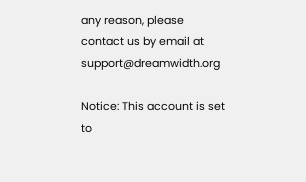any reason, please contact us by email at support@dreamwidth.org

Notice: This account is set to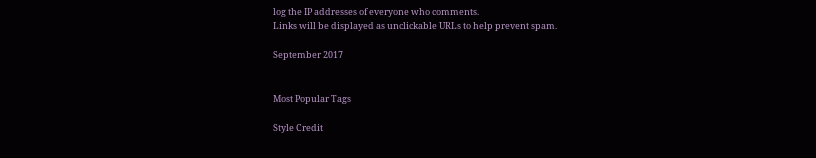log the IP addresses of everyone who comments.
Links will be displayed as unclickable URLs to help prevent spam.

September 2017


Most Popular Tags

Style Credit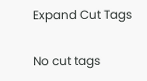Expand Cut Tags

No cut tags